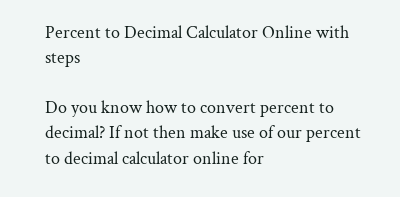Percent to Decimal Calculator Online with steps

Do you know how to convert percent to decimal? If not then make use of our percent to decimal calculator online for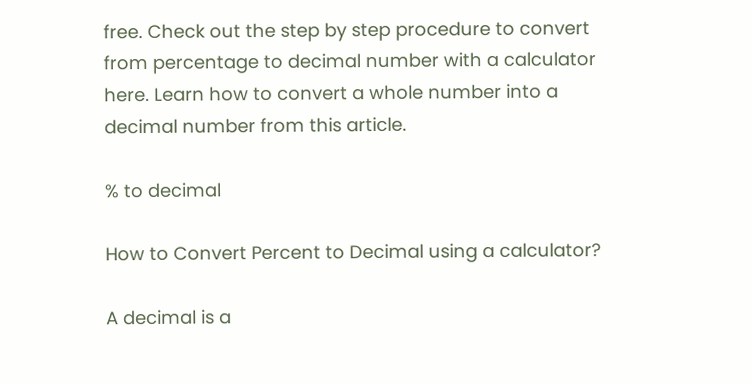free. Check out the step by step procedure to convert from percentage to decimal number with a calculator here. Learn how to convert a whole number into a decimal number from this article.

% to decimal

How to Convert Percent to Decimal using a calculator?

A decimal is a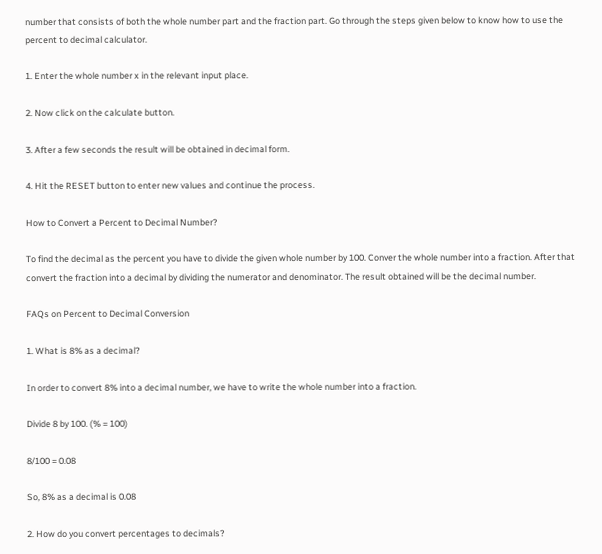number that consists of both the whole number part and the fraction part. Go through the steps given below to know how to use the percent to decimal calculator.

1. Enter the whole number x in the relevant input place.

2. Now click on the calculate button.

3. After a few seconds the result will be obtained in decimal form.

4. Hit the RESET button to enter new values and continue the process.

How to Convert a Percent to Decimal Number?

To find the decimal as the percent you have to divide the given whole number by 100. Conver the whole number into a fraction. After that convert the fraction into a decimal by dividing the numerator and denominator. The result obtained will be the decimal number.

FAQs on Percent to Decimal Conversion

1. What is 8% as a decimal?

In order to convert 8% into a decimal number, we have to write the whole number into a fraction.

Divide 8 by 100. (% = 100)

8/100 = 0.08

So, 8% as a decimal is 0.08

2. How do you convert percentages to decimals?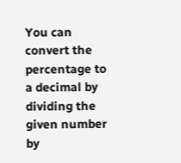You can convert the percentage to a decimal by dividing the given number by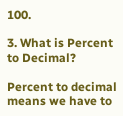100.

3. What is Percent to Decimal?

Percent to decimal means we have to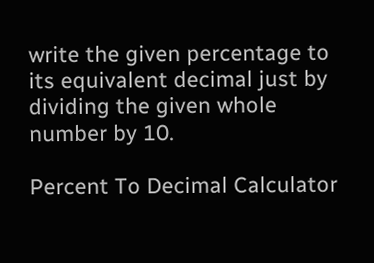write the given percentage to its equivalent decimal just by dividing the given whole number by 10.

Percent To Decimal Calculator